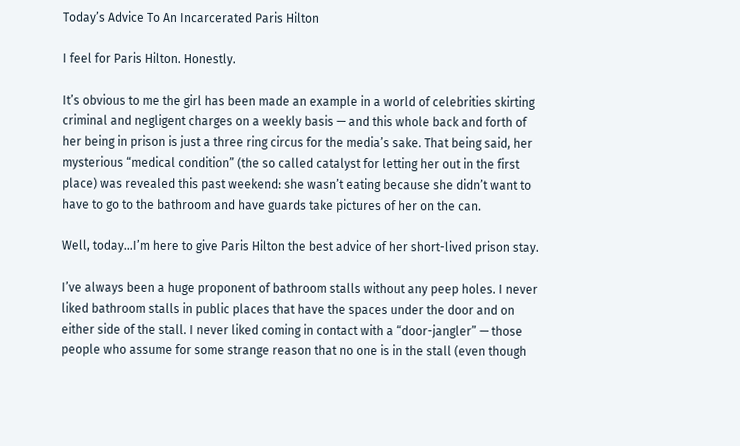Today’s Advice To An Incarcerated Paris Hilton

I feel for Paris Hilton. Honestly.

It’s obvious to me the girl has been made an example in a world of celebrities skirting criminal and negligent charges on a weekly basis — and this whole back and forth of her being in prison is just a three ring circus for the media’s sake. That being said, her mysterious “medical condition” (the so called catalyst for letting her out in the first place) was revealed this past weekend: she wasn’t eating because she didn’t want to have to go to the bathroom and have guards take pictures of her on the can.

Well, today…I’m here to give Paris Hilton the best advice of her short-lived prison stay.

I’ve always been a huge proponent of bathroom stalls without any peep holes. I never liked bathroom stalls in public places that have the spaces under the door and on either side of the stall. I never liked coming in contact with a “door-jangler” — those people who assume for some strange reason that no one is in the stall (even though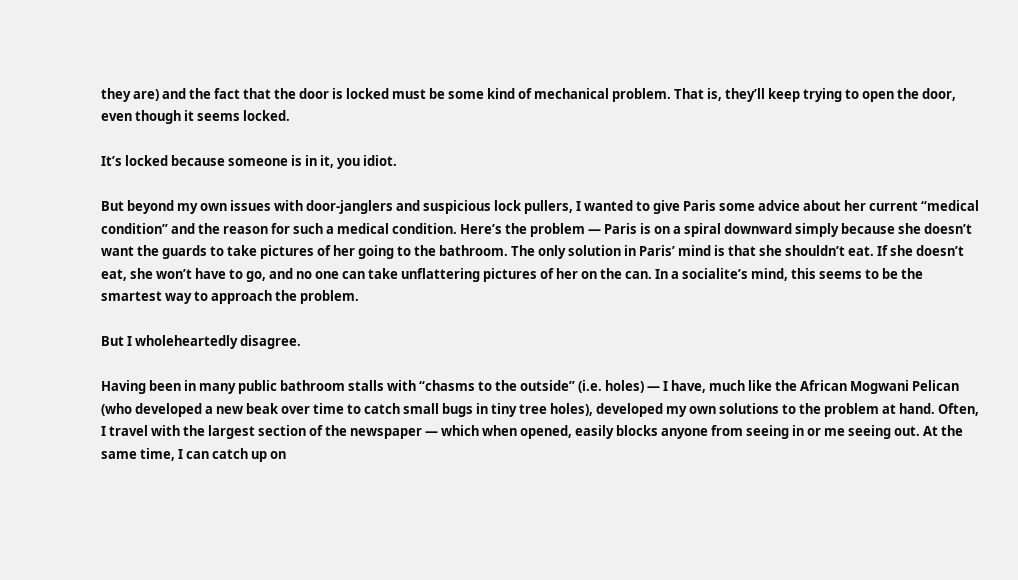they are) and the fact that the door is locked must be some kind of mechanical problem. That is, they’ll keep trying to open the door, even though it seems locked.

It’s locked because someone is in it, you idiot.

But beyond my own issues with door-janglers and suspicious lock pullers, I wanted to give Paris some advice about her current “medical condition” and the reason for such a medical condition. Here’s the problem — Paris is on a spiral downward simply because she doesn’t want the guards to take pictures of her going to the bathroom. The only solution in Paris’ mind is that she shouldn’t eat. If she doesn’t eat, she won’t have to go, and no one can take unflattering pictures of her on the can. In a socialite’s mind, this seems to be the smartest way to approach the problem.

But I wholeheartedly disagree.

Having been in many public bathroom stalls with “chasms to the outside” (i.e. holes) — I have, much like the African Mogwani Pelican (who developed a new beak over time to catch small bugs in tiny tree holes), developed my own solutions to the problem at hand. Often, I travel with the largest section of the newspaper — which when opened, easily blocks anyone from seeing in or me seeing out. At the same time, I can catch up on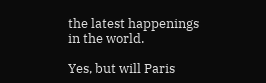the latest happenings in the world.

Yes, but will Paris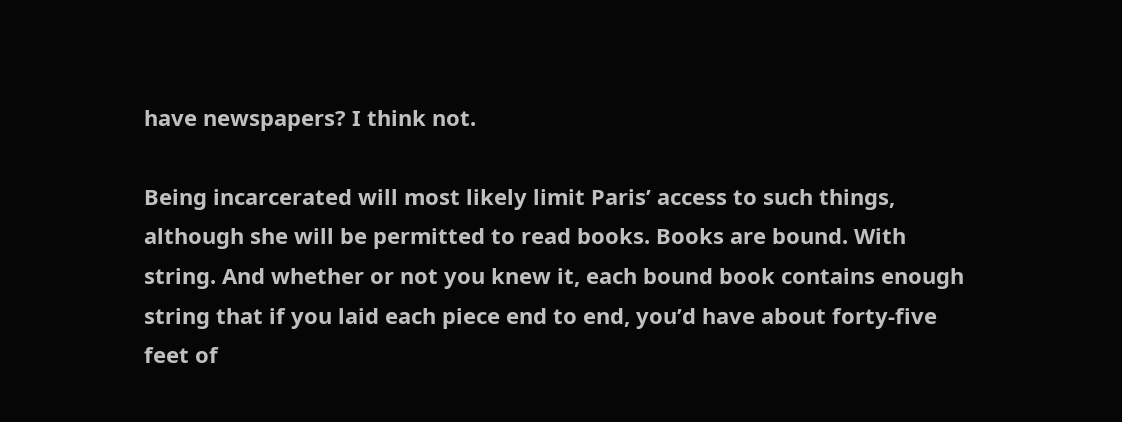have newspapers? I think not.

Being incarcerated will most likely limit Paris’ access to such things, although she will be permitted to read books. Books are bound. With string. And whether or not you knew it, each bound book contains enough string that if you laid each piece end to end, you’d have about forty-five feet of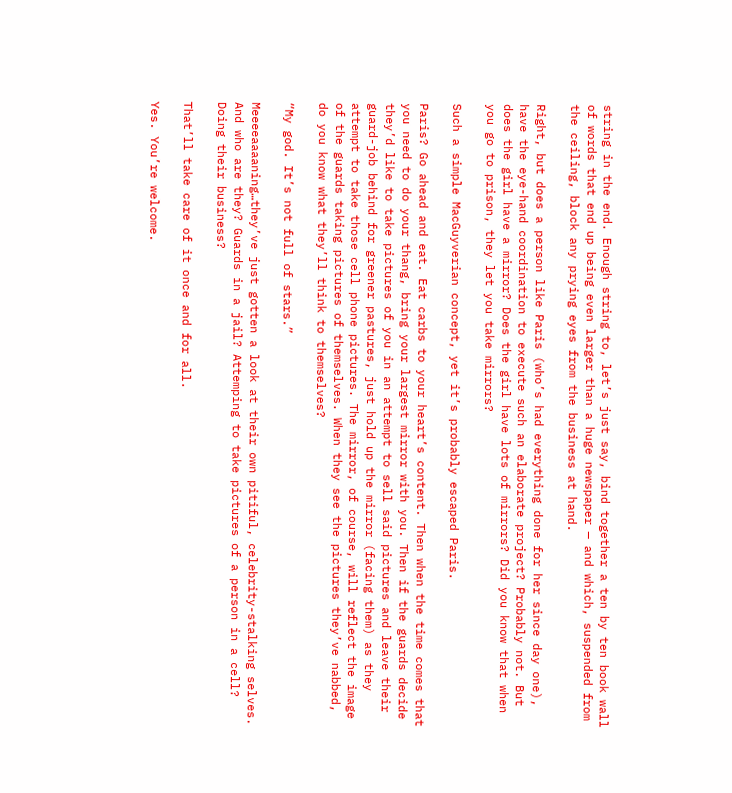string in the end. Enough string to, let’s just say, bind together a ten by ten book wall of words that end up being even larger than a huge newspaper — and which, suspended from the ceiling, block any prying eyes from the business at hand.

Right, but does a person like Paris (who’s had everything done for her since day one), have the eye-hand coordination to execute such an elaborate project? Probably not. But does the girl have a mirror? Does the girl have lots of mirrors? Did you know that when you go to prison, they let you take mirrors?

Such a simple MacGuyverian concept, yet it’s probably escaped Paris.

Paris? Go ahead and eat. Eat carbs to your heart’s content. Then when the time comes that you need to do your thang, bring your largest mirror with you. Then if the guards decide they’d like to take pictures of you in an attempt to sell said pictures and leave their guard-job behind for greener pastures, just hold up the mirror (facing them) as they attempt to take those cell phone pictures. The mirror, of course, will reflect the image of the guards taking pictures of themselves. When they see the pictures they’ve nabbed, do you know what they’ll think to themselves?

“My god. It’s not full of stars.”

Meeeeaaaaning…they’ve just gotten a look at their own pitiful, celebrity-stalking selves. And who are they? Guards in a jail? Attemping to take pictures of a person in a cell? Doing their business?

That’ll take care of it once and for all.

Yes. You’re welcome.